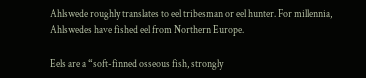Ahlswede roughly translates to eel tribesman or eel hunter. For millennia, Ahlswedes have fished eel from Northern Europe.

Eels are a “soft-finned osseous fish, strongly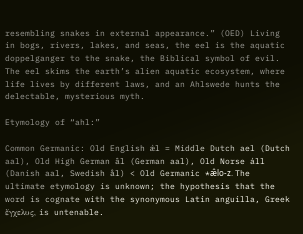resembling snakes in external appearance.” (OED) Living in bogs, rivers, lakes, and seas, the eel is the aquatic doppelganger to the snake, the Biblical symbol of evil. The eel skims the earth’s alien aquatic ecosystem, where life lives by different laws, and an Ahlswede hunts the delectable, mysterious myth.

Etymology of “ahl:”

Common Germanic: Old English ǽl = Middle Dutch ael (Dutch aal), Old High German âl (German aal), Old Norse áll (Danish aal, Swedish ål) < Old Germanic *æ̂lo-z. The ultimate etymology is unknown; the hypothesis that the word is cognate with the synonymous Latin anguilla, Greek ἔγχελυς, is untenable.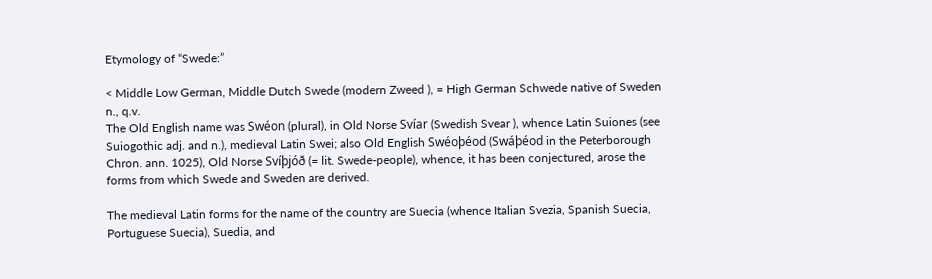Etymology of “Swede:”

< Middle Low German, Middle Dutch Swede (modern Zweed ), = High German Schwede native of Sweden n., q.v.
The Old English name was Swéon (plural), in Old Norse Svíar (Swedish Svear ), whence Latin Suiones (see Suiogothic adj. and n.), medieval Latin Swei; also Old English Swéoþéod (Swáþéod in the Peterborough Chron. ann. 1025), Old Norse Svíþjóð (= lit. Swede-people), whence, it has been conjectured, arose the forms from which Swede and Sweden are derived.

The medieval Latin forms for the name of the country are Suecia (whence Italian Svezia, Spanish Suecia, Portuguese Suecia), Suedia, and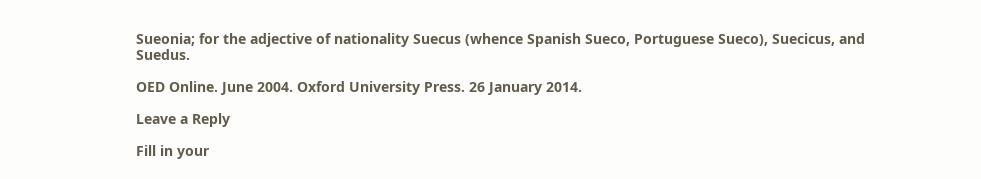Sueonia; for the adjective of nationality Suecus (whence Spanish Sueco, Portuguese Sueco), Suecicus, and Suedus.

OED Online. June 2004. Oxford University Press. 26 January 2014.

Leave a Reply

Fill in your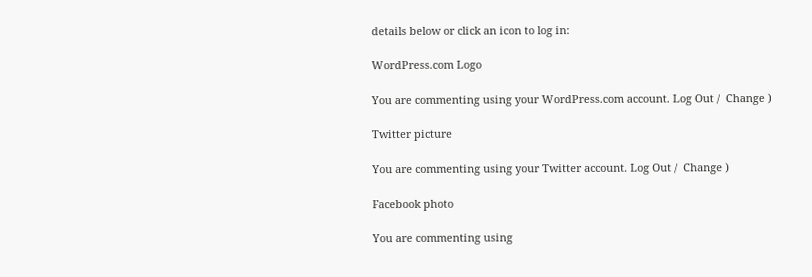details below or click an icon to log in:

WordPress.com Logo

You are commenting using your WordPress.com account. Log Out /  Change )

Twitter picture

You are commenting using your Twitter account. Log Out /  Change )

Facebook photo

You are commenting using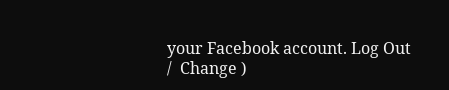your Facebook account. Log Out /  Change )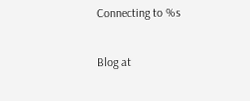Connecting to %s

Blog at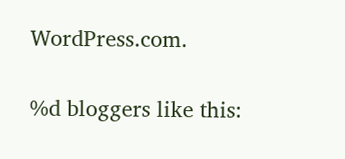WordPress.com.

%d bloggers like this: